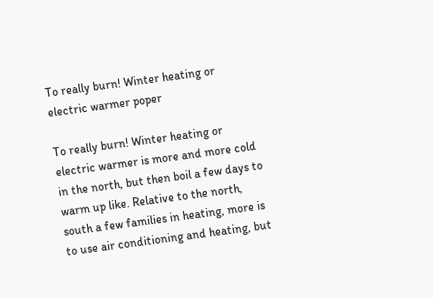To really burn! Winter heating or electric warmer poper

To really burn! Winter heating or electric warmer is more and more cold in the north, but then boil a few days to warm up like. Relative to the north, south a few families in heating, more is to use air conditioning and heating, but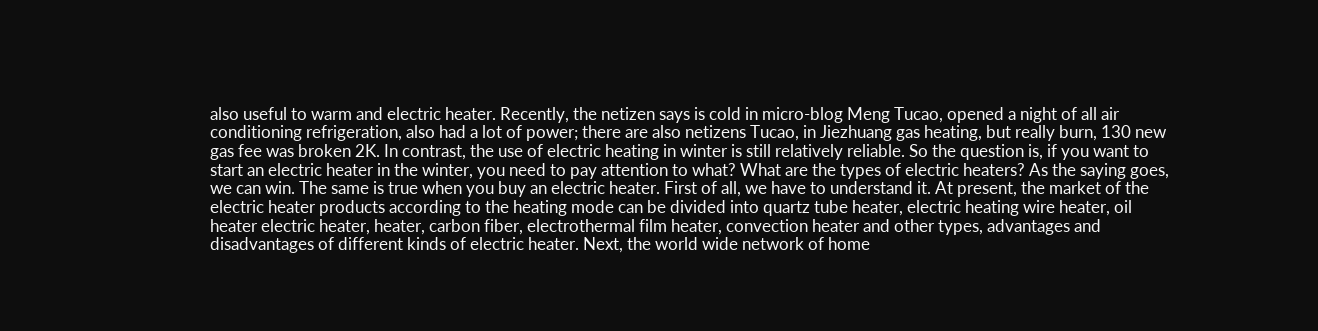also useful to warm and electric heater. Recently, the netizen says is cold in micro-blog Meng Tucao, opened a night of all air conditioning refrigeration, also had a lot of power; there are also netizens Tucao, in Jiezhuang gas heating, but really burn, 130 new gas fee was broken 2K. In contrast, the use of electric heating in winter is still relatively reliable. So the question is, if you want to start an electric heater in the winter, you need to pay attention to what? What are the types of electric heaters? As the saying goes, we can win. The same is true when you buy an electric heater. First of all, we have to understand it. At present, the market of the electric heater products according to the heating mode can be divided into quartz tube heater, electric heating wire heater, oil heater electric heater, heater, carbon fiber, electrothermal film heater, convection heater and other types, advantages and disadvantages of different kinds of electric heater. Next, the world wide network of home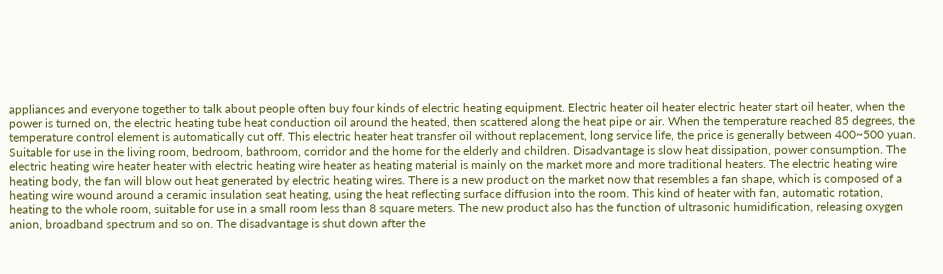appliances and everyone together to talk about people often buy four kinds of electric heating equipment. Electric heater oil heater electric heater start oil heater, when the power is turned on, the electric heating tube heat conduction oil around the heated, then scattered along the heat pipe or air. When the temperature reached 85 degrees, the temperature control element is automatically cut off. This electric heater heat transfer oil without replacement, long service life, the price is generally between 400~500 yuan. Suitable for use in the living room, bedroom, bathroom, corridor and the home for the elderly and children. Disadvantage is slow heat dissipation, power consumption. The electric heating wire heater heater with electric heating wire heater as heating material is mainly on the market more and more traditional heaters. The electric heating wire heating body, the fan will blow out heat generated by electric heating wires. There is a new product on the market now that resembles a fan shape, which is composed of a heating wire wound around a ceramic insulation seat heating, using the heat reflecting surface diffusion into the room. This kind of heater with fan, automatic rotation, heating to the whole room, suitable for use in a small room less than 8 square meters. The new product also has the function of ultrasonic humidification, releasing oxygen anion, broadband spectrum and so on. The disadvantage is shut down after the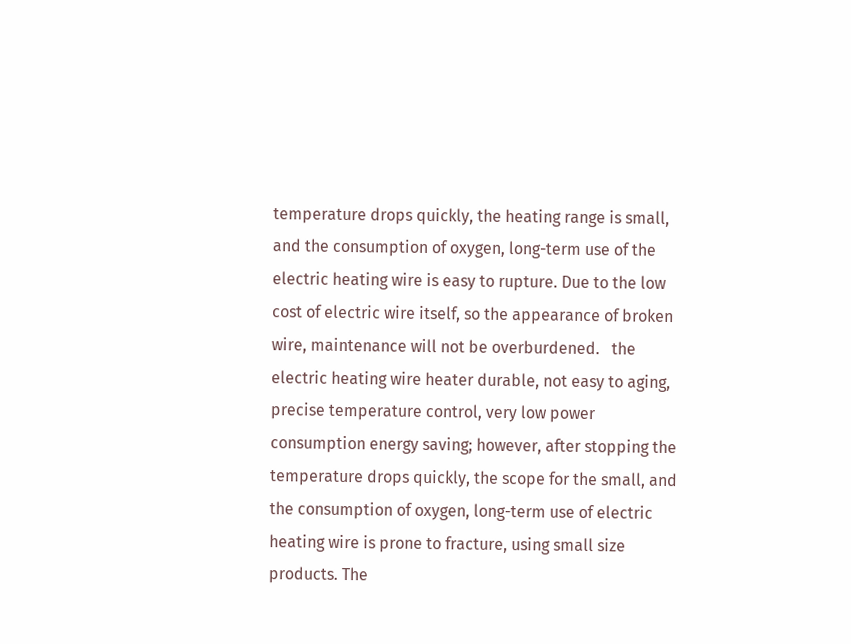temperature drops quickly, the heating range is small, and the consumption of oxygen, long-term use of the electric heating wire is easy to rupture. Due to the low cost of electric wire itself, so the appearance of broken wire, maintenance will not be overburdened.   the electric heating wire heater durable, not easy to aging, precise temperature control, very low power consumption energy saving; however, after stopping the temperature drops quickly, the scope for the small, and the consumption of oxygen, long-term use of electric heating wire is prone to fracture, using small size products. The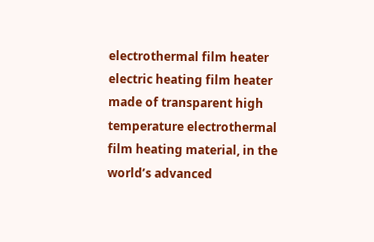electrothermal film heater electric heating film heater made of transparent high temperature electrothermal film heating material, in the world’s advanced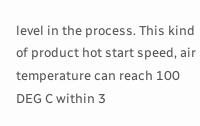level in the process. This kind of product hot start speed, air temperature can reach 100 DEG C within 3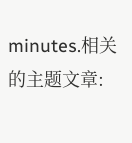minutes.相关的主题文章: